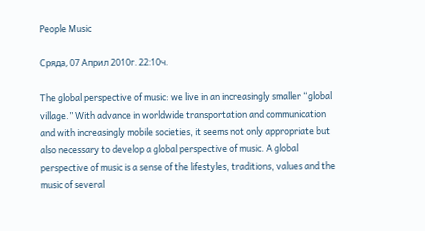People Music

Сряда, 07 Април 2010г. 22:10ч.

The global perspective of music: we live in an increasingly smaller “global village.” With advance in worldwide transportation and communication and with increasingly mobile societies, it seems not only appropriate but also necessary to develop a global perspective of music. A global perspective of music is a sense of the lifestyles, traditions, values and the music of several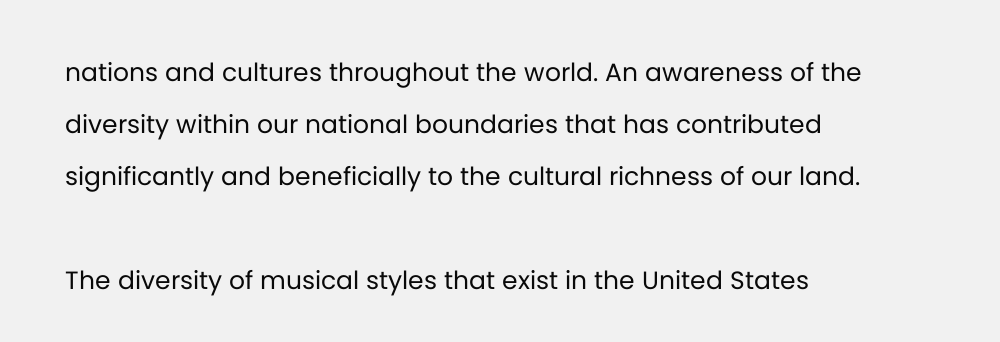nations and cultures throughout the world. An awareness of the diversity within our national boundaries that has contributed significantly and beneficially to the cultural richness of our land.

The diversity of musical styles that exist in the United States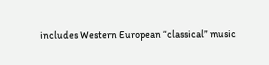includes Western European “classical” music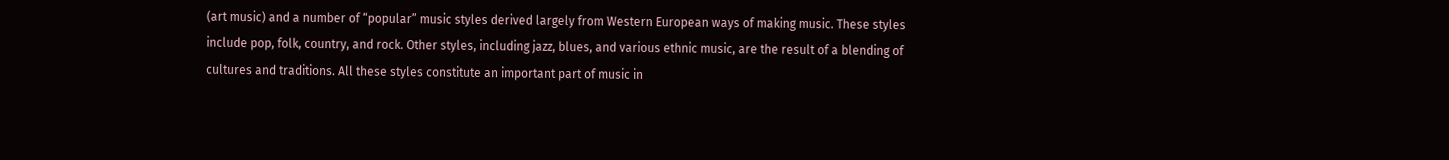(art music) and a number of “popular” music styles derived largely from Western European ways of making music. These styles include pop, folk, country, and rock. Other styles, including jazz, blues, and various ethnic music, are the result of a blending of cultures and traditions. All these styles constitute an important part of music in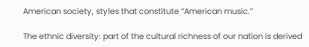American society, styles that constitute “American music.”

The ethnic diversity: part of the cultural richness of our nation is derived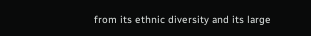from its ethnic diversity and its large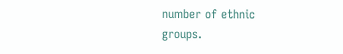number of ethnic groups.